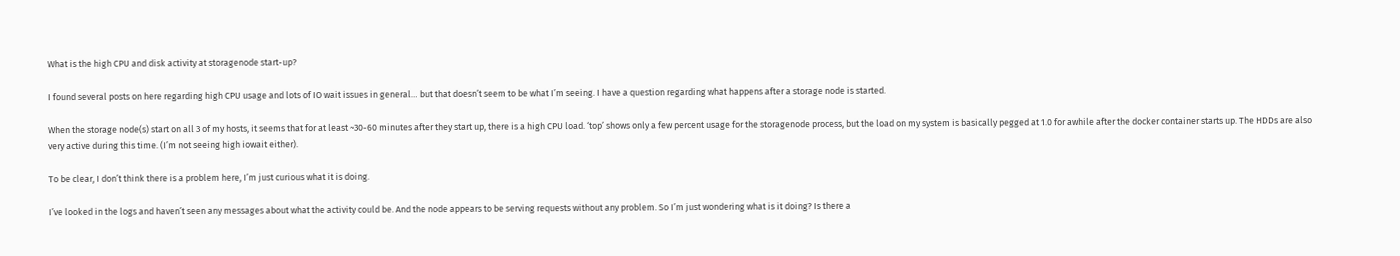What is the high CPU and disk activity at storagenode start-up?

I found several posts on here regarding high CPU usage and lots of IO wait issues in general… but that doesn’t seem to be what I’m seeing. I have a question regarding what happens after a storage node is started.

When the storage node(s) start on all 3 of my hosts, it seems that for at least ~30-60 minutes after they start up, there is a high CPU load. ‘top’ shows only a few percent usage for the storagenode process, but the load on my system is basically pegged at 1.0 for awhile after the docker container starts up. The HDDs are also very active during this time. (I’m not seeing high iowait either).

To be clear, I don’t think there is a problem here, I’m just curious what it is doing.

I’ve looked in the logs and haven’t seen any messages about what the activity could be. And the node appears to be serving requests without any problem. So I’m just wondering what is it doing? Is there a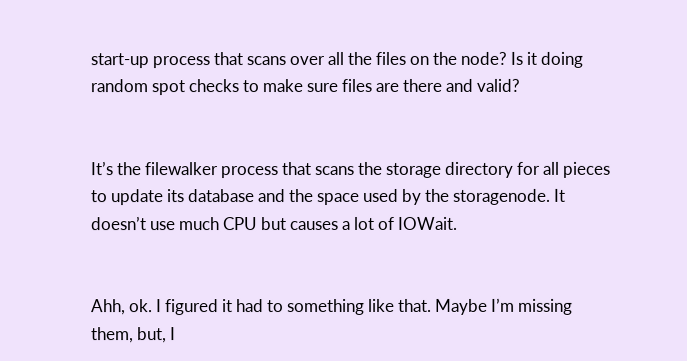start-up process that scans over all the files on the node? Is it doing random spot checks to make sure files are there and valid?


It’s the filewalker process that scans the storage directory for all pieces to update its database and the space used by the storagenode. It doesn’t use much CPU but causes a lot of IOWait.


Ahh, ok. I figured it had to something like that. Maybe I’m missing them, but, I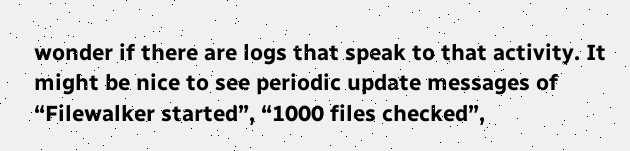wonder if there are logs that speak to that activity. It might be nice to see periodic update messages of “Filewalker started”, “1000 files checked”,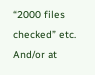“2000 files checked” etc. And/or at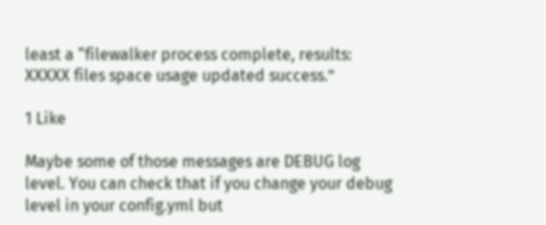least a “filewalker process complete, results: XXXXX files space usage updated success.”

1 Like

Maybe some of those messages are DEBUG log level. You can check that if you change your debug level in your config.yml but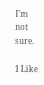I’m not sure.

1 Like